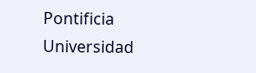Pontificia Universidad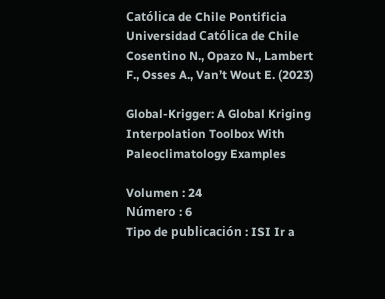Católica de Chile Pontificia Universidad Católica de Chile
Cosentino N., Opazo N., Lambert F., Osses A., Van’t Wout E. (2023)

Global-Krigger: A Global Kriging Interpolation Toolbox With Paleoclimatology Examples

Volumen : 24
Número : 6
Tipo de publicación : ISI Ir a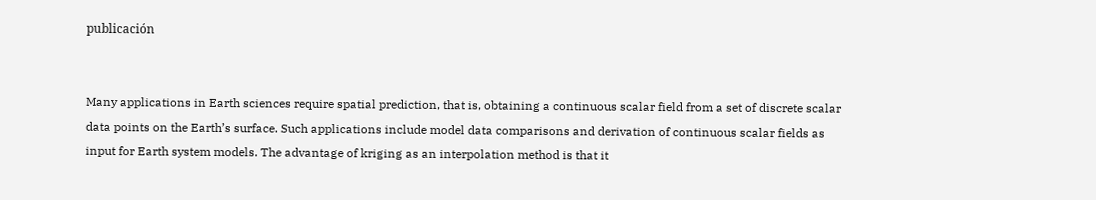publicación


Many applications in Earth sciences require spatial prediction, that is, obtaining a continuous scalar field from a set of discrete scalar data points on the Earth’s surface. Such applications include model data comparisons and derivation of continuous scalar fields as input for Earth system models. The advantage of kriging as an interpolation method is that it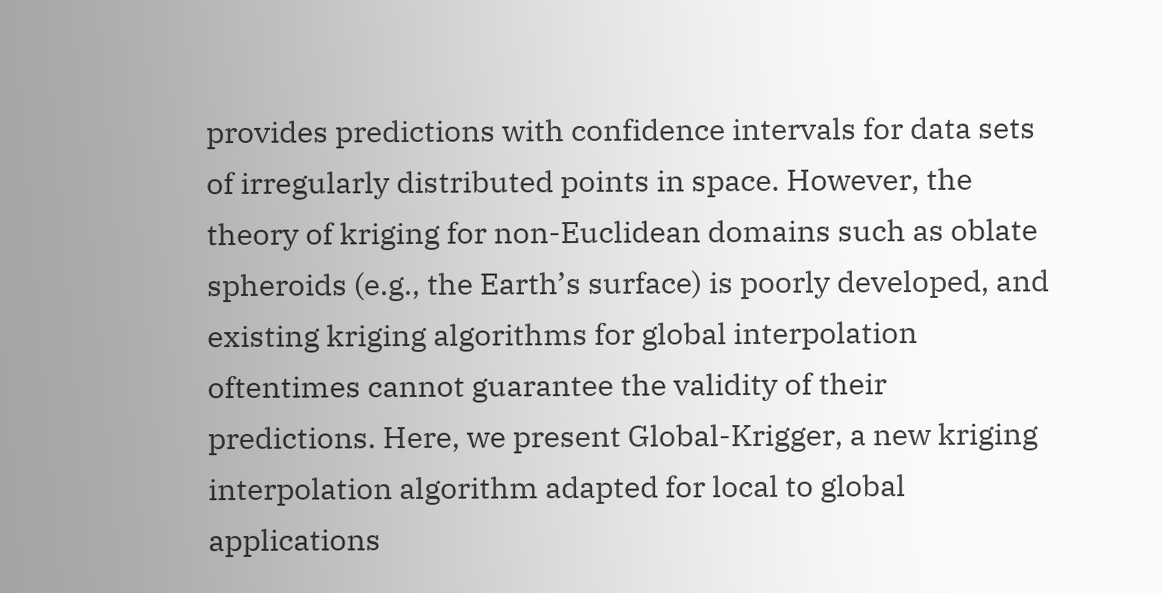provides predictions with confidence intervals for data sets of irregularly distributed points in space. However, the theory of kriging for non-Euclidean domains such as oblate spheroids (e.g., the Earth’s surface) is poorly developed, and existing kriging algorithms for global interpolation oftentimes cannot guarantee the validity of their predictions. Here, we present Global-Krigger, a new kriging interpolation algorithm adapted for local to global applications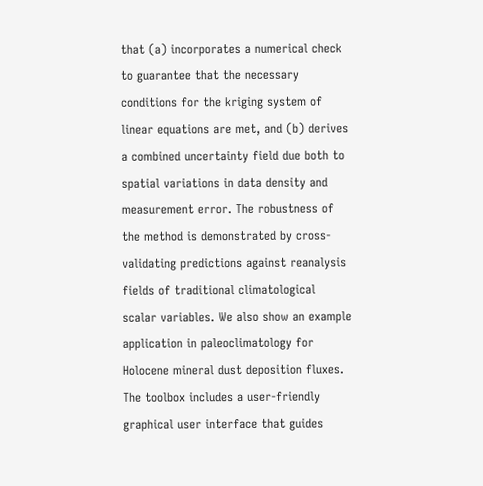that (a) incorporates a numerical check to guarantee that the necessary conditions for the kriging system of linear equations are met, and (b) derives a combined uncertainty field due both to spatial variations in data density and measurement error. The robustness of the method is demonstrated by cross-validating predictions against reanalysis fields of traditional climatological scalar variables. We also show an example application in paleoclimatology for Holocene mineral dust deposition fluxes. The toolbox includes a user-friendly graphical user interface that guides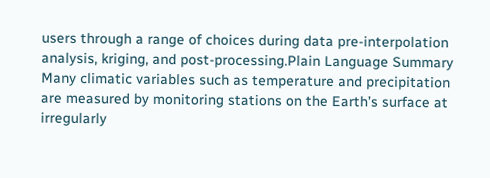users through a range of choices during data pre-interpolation analysis, kriging, and post-processing.Plain Language Summary Many climatic variables such as temperature and precipitation are measured by monitoring stations on the Earth’s surface at irregularly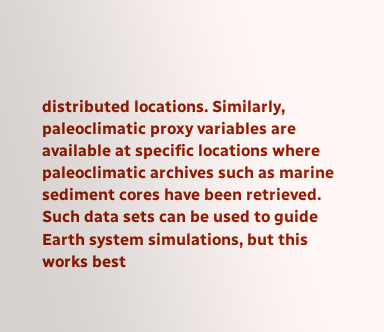distributed locations. Similarly, paleoclimatic proxy variables are available at specific locations where paleoclimatic archives such as marine sediment cores have been retrieved. Such data sets can be used to guide Earth system simulations, but this works best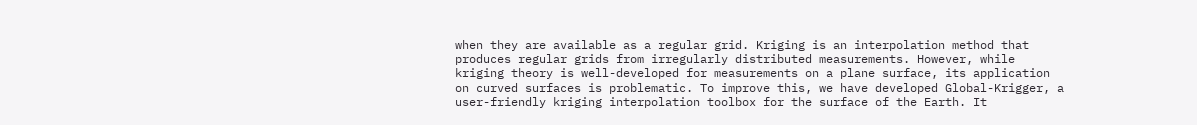when they are available as a regular grid. Kriging is an interpolation method that produces regular grids from irregularly distributed measurements. However, while kriging theory is well-developed for measurements on a plane surface, its application on curved surfaces is problematic. To improve this, we have developed Global-Krigger, a user-friendly kriging interpolation toolbox for the surface of the Earth. It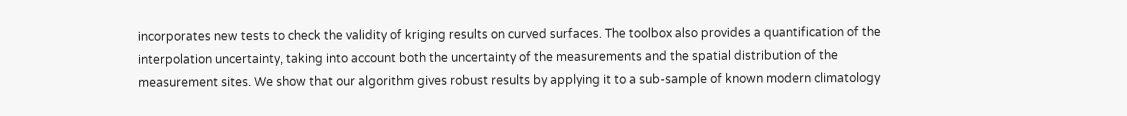incorporates new tests to check the validity of kriging results on curved surfaces. The toolbox also provides a quantification of the interpolation uncertainty, taking into account both the uncertainty of the measurements and the spatial distribution of the measurement sites. We show that our algorithm gives robust results by applying it to a sub-sample of known modern climatology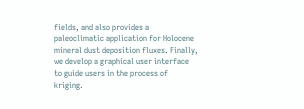fields, and also provides a paleoclimatic application for Holocene mineral dust deposition fluxes. Finally, we develop a graphical user interface to guide users in the process of kriging.